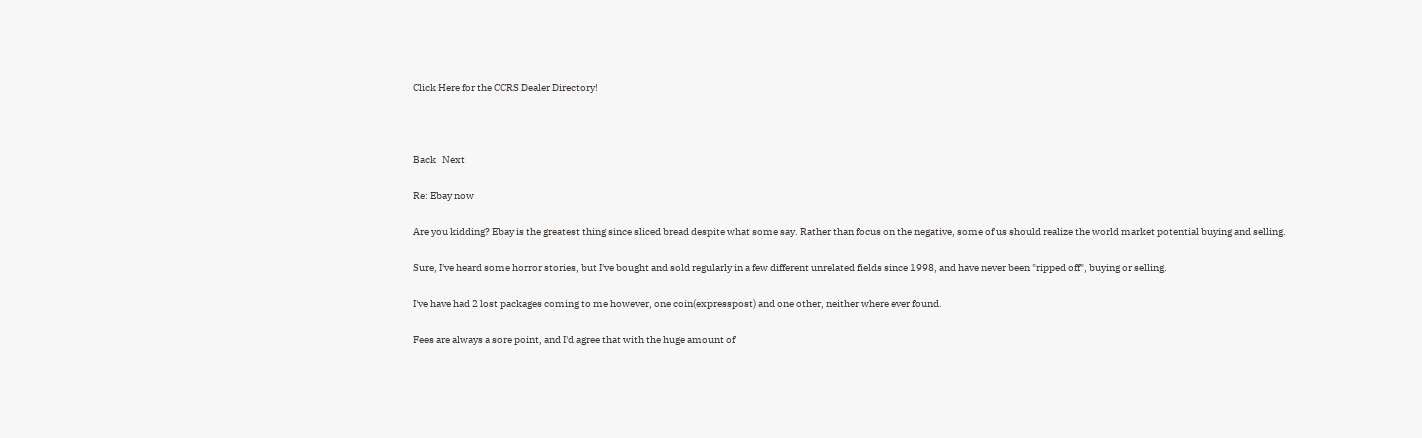Click Here for the CCRS Dealer Directory!



Back   Next

Re: Ebay now

Are you kidding? Ebay is the greatest thing since sliced bread despite what some say. Rather than focus on the negative, some of us should realize the world market potential buying and selling.

Sure, I've heard some horror stories, but I've bought and sold regularly in a few different unrelated fields since 1998, and have never been "ripped off", buying or selling.

I've have had 2 lost packages coming to me however, one coin(expresspost) and one other, neither where ever found.

Fees are always a sore point, and I'd agree that with the huge amount of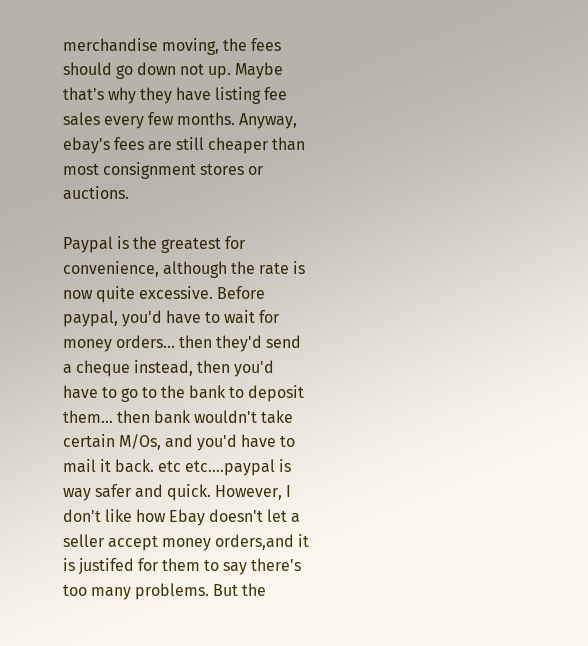merchandise moving, the fees should go down not up. Maybe that's why they have listing fee sales every few months. Anyway, ebay's fees are still cheaper than most consignment stores or auctions.

Paypal is the greatest for convenience, although the rate is now quite excessive. Before paypal, you'd have to wait for money orders... then they'd send a cheque instead, then you'd have to go to the bank to deposit them... then bank wouldn't take certain M/Os, and you'd have to mail it back. etc etc....paypal is way safer and quick. However, I don't like how Ebay doesn't let a seller accept money orders,and it is justifed for them to say there's too many problems. But the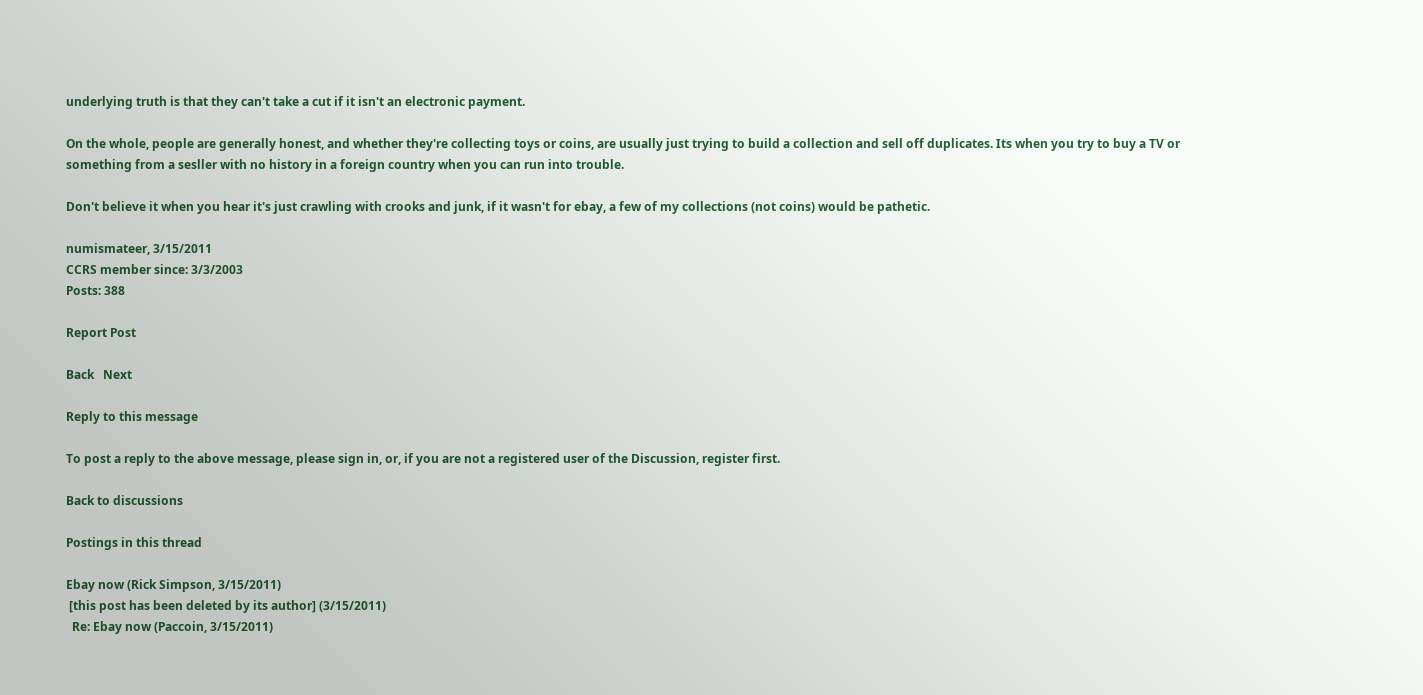underlying truth is that they can't take a cut if it isn't an electronic payment.

On the whole, people are generally honest, and whether they're collecting toys or coins, are usually just trying to build a collection and sell off duplicates. Its when you try to buy a TV or something from a sesller with no history in a foreign country when you can run into trouble.

Don't believe it when you hear it's just crawling with crooks and junk, if it wasn't for ebay, a few of my collections (not coins) would be pathetic.

numismateer, 3/15/2011
CCRS member since: 3/3/2003
Posts: 388

Report Post

Back   Next

Reply to this message

To post a reply to the above message, please sign in, or, if you are not a registered user of the Discussion, register first.

Back to discussions

Postings in this thread

Ebay now (Rick Simpson, 3/15/2011)
 [this post has been deleted by its author] (3/15/2011)
  Re: Ebay now (Paccoin, 3/15/2011)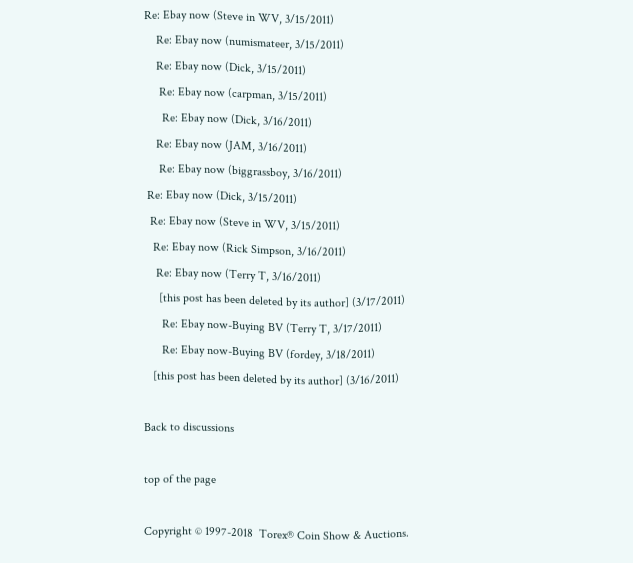Re: Ebay now (Steve in WV, 3/15/2011)
    Re: Ebay now (numismateer, 3/15/2011)
    Re: Ebay now (Dick, 3/15/2011)
     Re: Ebay now (carpman, 3/15/2011)
      Re: Ebay now (Dick, 3/16/2011)
    Re: Ebay now (JAM, 3/16/2011)
     Re: Ebay now (biggrassboy, 3/16/2011)
 Re: Ebay now (Dick, 3/15/2011)
  Re: Ebay now (Steve in WV, 3/15/2011)
   Re: Ebay now (Rick Simpson, 3/16/2011)
    Re: Ebay now (Terry T, 3/16/2011)
     [this post has been deleted by its author] (3/17/2011)
      Re: Ebay now-Buying BV (Terry T, 3/17/2011)
      Re: Ebay now-Buying BV (fordey, 3/18/2011)
   [this post has been deleted by its author] (3/16/2011)

Back to discussions

top of the page

Copyright © 1997-2018  Torex® Coin Show & Auctions.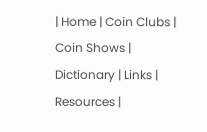| Home | Coin Clubs | Coin Shows | Dictionary | Links | Resources |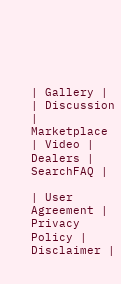| Gallery | | Discussion |
Marketplace | Video | Dealers | SearchFAQ |

| User Agreement | Privacy Policy | Disclaimer |